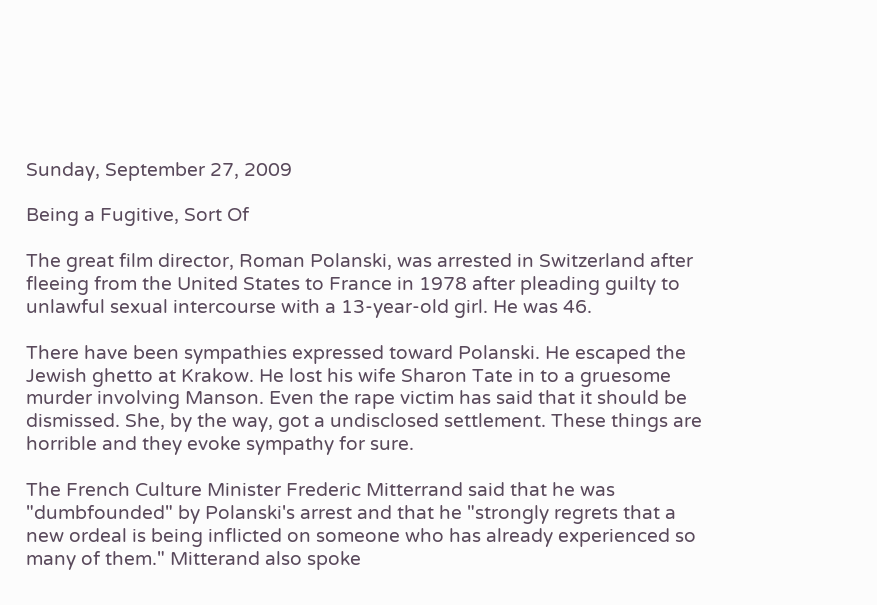Sunday, September 27, 2009

Being a Fugitive, Sort Of

The great film director, Roman Polanski, was arrested in Switzerland after fleeing from the United States to France in 1978 after pleading guilty to unlawful sexual intercourse with a 13-year-old girl. He was 46.

There have been sympathies expressed toward Polanski. He escaped the Jewish ghetto at Krakow. He lost his wife Sharon Tate in to a gruesome murder involving Manson. Even the rape victim has said that it should be dismissed. She, by the way, got a undisclosed settlement. These things are horrible and they evoke sympathy for sure.

The French Culture Minister Frederic Mitterrand said that he was "dumbfounded" by Polanski's arrest and that he "strongly regrets that a new ordeal is being inflicted on someone who has already experienced so many of them." Mitterand also spoke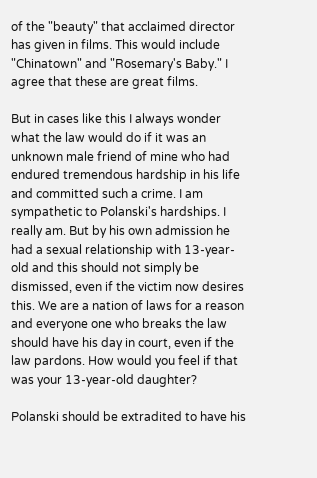of the "beauty" that acclaimed director has given in films. This would include "Chinatown" and "Rosemary's Baby." I agree that these are great films.

But in cases like this I always wonder what the law would do if it was an unknown male friend of mine who had endured tremendous hardship in his life and committed such a crime. I am sympathetic to Polanski's hardships. I really am. But by his own admission he had a sexual relationship with 13-year-old and this should not simply be dismissed, even if the victim now desires this. We are a nation of laws for a reason and everyone one who breaks the law should have his day in court, even if the law pardons. How would you feel if that was your 13-year-old daughter?

Polanski should be extradited to have his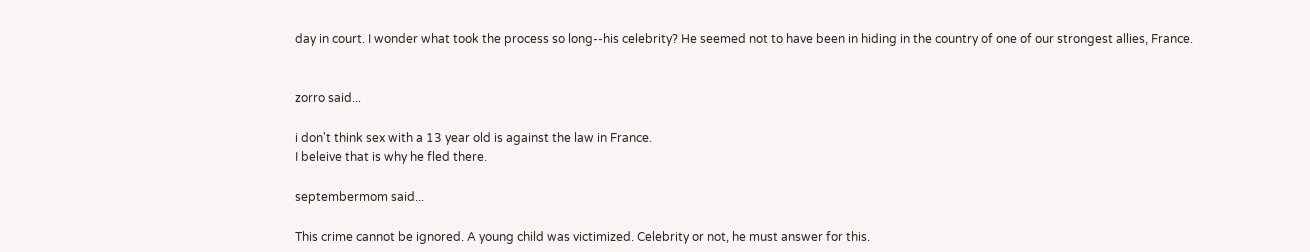day in court. I wonder what took the process so long--his celebrity? He seemed not to have been in hiding in the country of one of our strongest allies, France.


zorro said...

i don't think sex with a 13 year old is against the law in France.
I beleive that is why he fled there.

septembermom said...

This crime cannot be ignored. A young child was victimized. Celebrity or not, he must answer for this.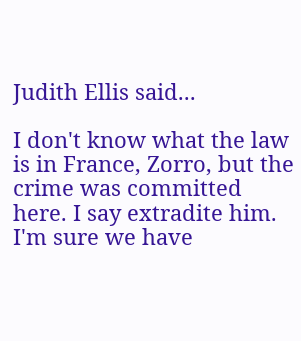Judith Ellis said...

I don't know what the law is in France, Zorro, but the crime was committed here. I say extradite him. I'm sure we have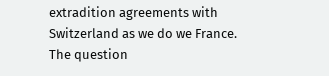extradition agreements with Switzerland as we do we France. The question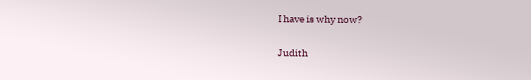I have is why now?

Judith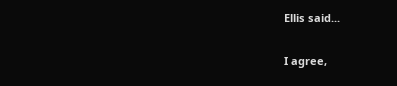Ellis said...

I agree,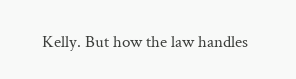Kelly. But how the law handles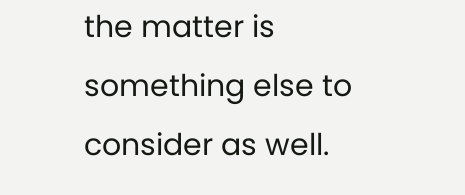the matter is something else to consider as well.